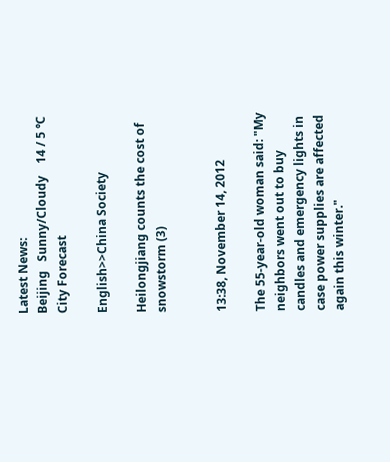Latest News:
Beijing   Sunny/Cloudy    14 / 5 ℃  City Forecast

English>>China Society

Heilongjiang counts the cost of snowstorm (3)


13:38, November 14, 2012

The 55-year-old woman said: "My neighbors went out to buy candles and emergency lights in case power supplies are affected again this winter."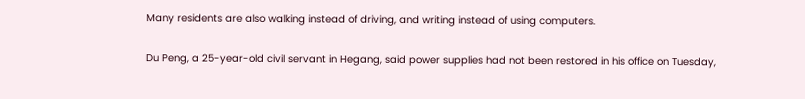Many residents are also walking instead of driving, and writing instead of using computers.

Du Peng, a 25-year-old civil servant in Hegang, said power supplies had not been restored in his office on Tuesday,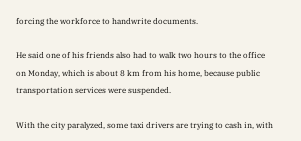forcing the workforce to handwrite documents.

He said one of his friends also had to walk two hours to the office on Monday, which is about 8 km from his home, because public transportation services were suspended.

With the city paralyzed, some taxi drivers are trying to cash in, with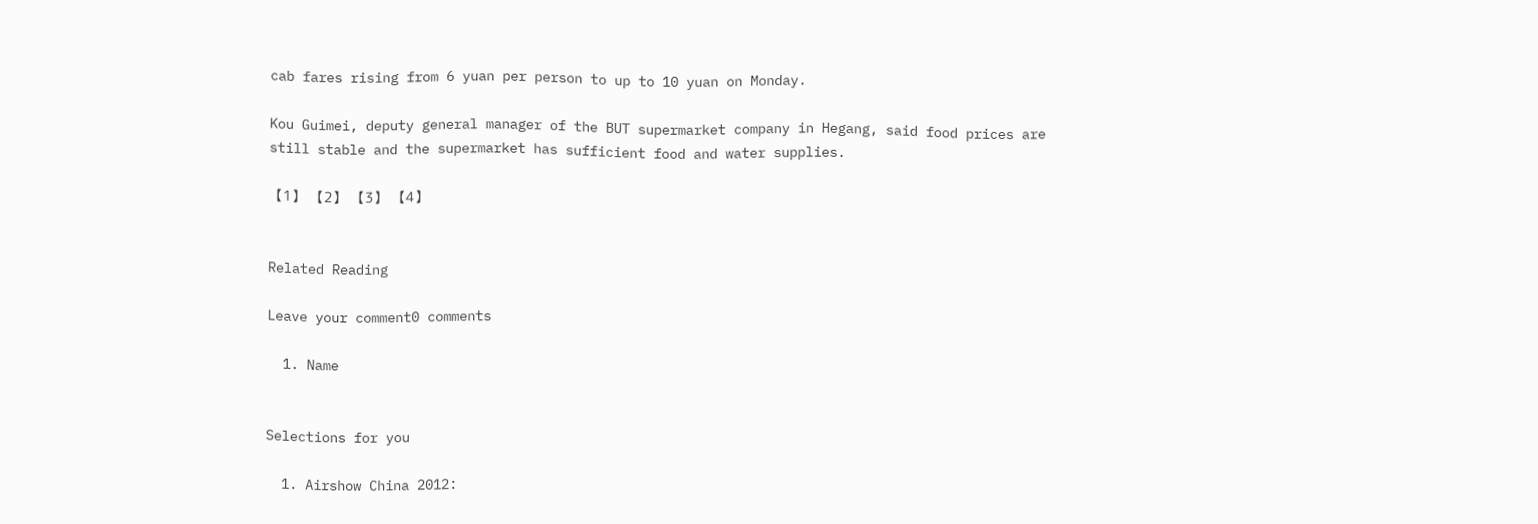cab fares rising from 6 yuan per person to up to 10 yuan on Monday.

Kou Guimei, deputy general manager of the BUT supermarket company in Hegang, said food prices are still stable and the supermarket has sufficient food and water supplies.

【1】 【2】 【3】 【4】


Related Reading

Leave your comment0 comments

  1. Name


Selections for you

  1. Airshow China 2012: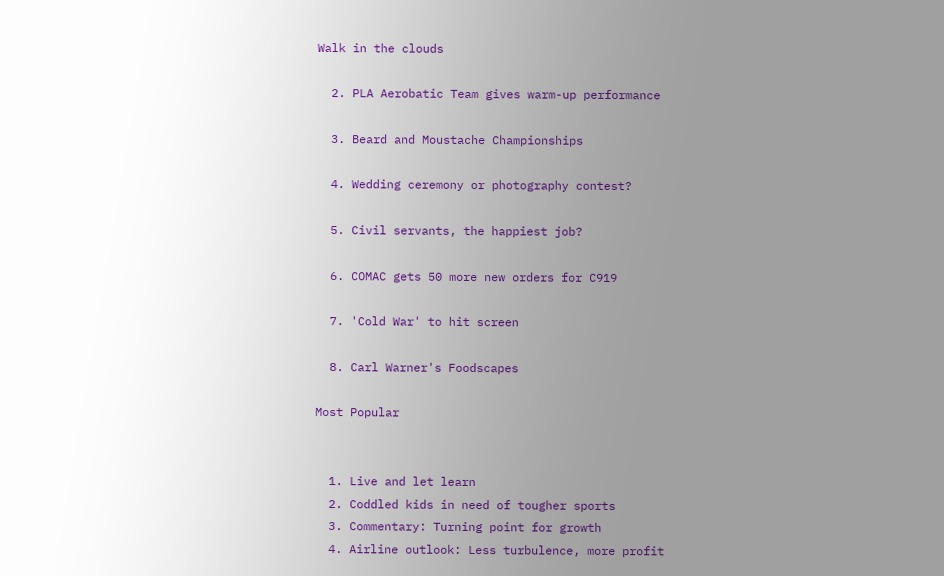Walk in the clouds

  2. PLA Aerobatic Team gives warm-up performance

  3. Beard and Moustache Championships

  4. Wedding ceremony or photography contest?

  5. Civil servants, the happiest job?

  6. COMAC gets 50 more new orders for C919

  7. 'Cold War' to hit screen

  8. Carl Warner's Foodscapes

Most Popular


  1. Live and let learn
  2. Coddled kids in need of tougher sports
  3. Commentary: Turning point for growth
  4. Airline outlook: Less turbulence, more profit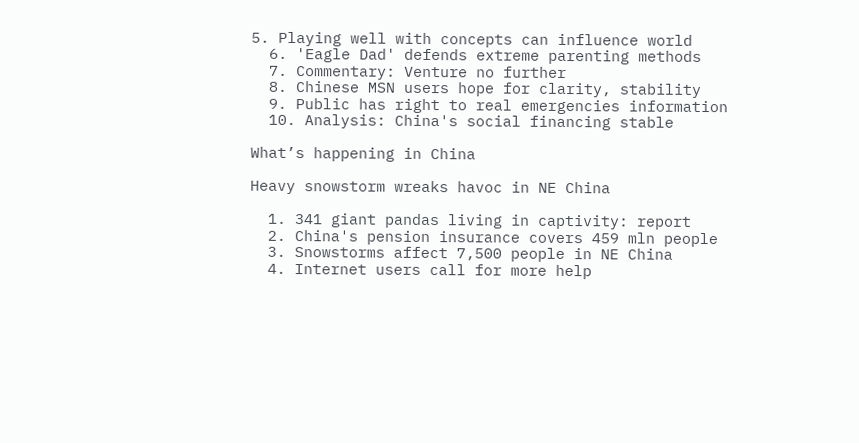5. Playing well with concepts can influence world
  6. 'Eagle Dad' defends extreme parenting methods
  7. Commentary: Venture no further
  8. Chinese MSN users hope for clarity, stability
  9. Public has right to real emergencies information
  10. Analysis: China's social financing stable

What’s happening in China

Heavy snowstorm wreaks havoc in NE China

  1. 341 giant pandas living in captivity: report
  2. China's pension insurance covers 459 mln people
  3. Snowstorms affect 7,500 people in NE China
  4. Internet users call for more help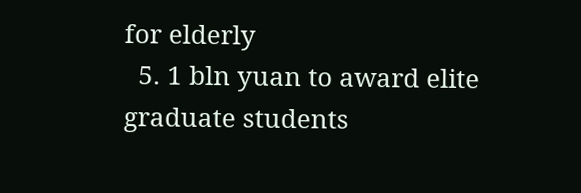for elderly
  5. 1 bln yuan to award elite graduate students